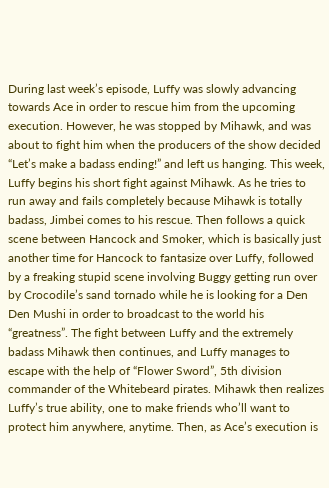During last week’s episode, Luffy was slowly advancing towards Ace in order to rescue him from the upcoming execution. However, he was stopped by Mihawk, and was about to fight him when the producers of the show decided “Let’s make a badass ending!” and left us hanging. This week, Luffy begins his short fight against Mihawk. As he tries to run away and fails completely because Mihawk is totally badass, Jimbei comes to his rescue. Then follows a quick scene between Hancock and Smoker, which is basically just another time for Hancock to fantasize over Luffy, followed by a freaking stupid scene involving Buggy getting run over by Crocodile’s sand tornado while he is looking for a Den Den Mushi in order to broadcast to the world his “greatness”. The fight between Luffy and the extremely badass Mihawk then continues, and Luffy manages to escape with the help of “Flower Sword”, 5th division commander of the Whitebeard pirates. Mihawk then realizes Luffy’s true ability, one to make friends who’ll want to protect him anywhere, anytime. Then, as Ace’s execution is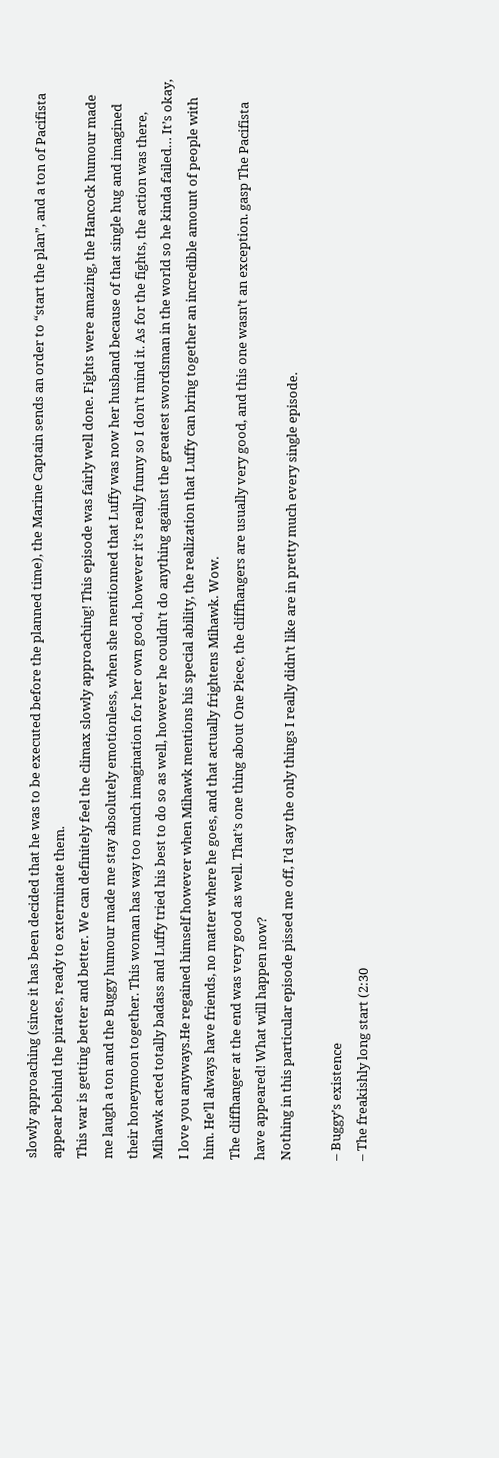slowly approaching (since it has been decided that he was to be executed before the planned time), the Marine Captain sends an order to “start the plan”, and a ton of Pacifista appear behind the pirates, ready to exterminate them.
This war is getting better and better. We can definitely feel the climax slowly approaching! This episode was fairly well done. Fights were amazing, the Hancock humour made me laugh a ton and the Buggy humour made me stay absolutely emotionless, when she mentionned that Luffy was now her husband because of that single hug and imagined their honeymoon together. This woman has way too much imagination for her own good, however it’s really funny so I don’t mind it. As for the fights, the action was there, Mihawk acted totally badass and Luffy tried his best to do so as well, however he couldn’t do anything against the greatest swordsman in the world so he kinda failed… It’s okay, I love you anyways.He regained himself however when Mihawk mentions his special ability, the realization that Luffy can bring together an incredible amount of people with him. He’ll always have friends, no matter where he goes, and that actually frightens Mihawk. Wow.
The cliffhanger at the end was very good as well. That’s one thing about One Piece, the cliffhangers are usually very good, and this one wasn’t an exception. gasp The Pacifista have appeared! What will happen now?
Nothing in this particular episode pissed me off, I’d say the only things I really didn’t like are in pretty much every single episode.

– Buggy’s existence
– The freakishly long start (2:30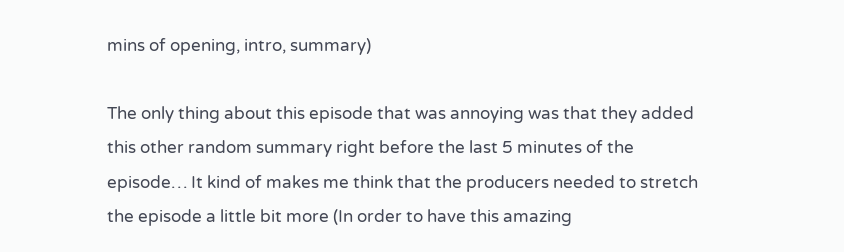mins of opening, intro, summary)

The only thing about this episode that was annoying was that they added this other random summary right before the last 5 minutes of the episode… It kind of makes me think that the producers needed to stretch the episode a little bit more (In order to have this amazing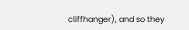cliffhanger), and so they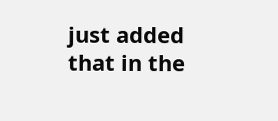just added that in the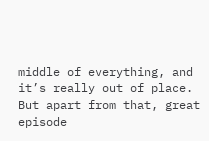middle of everything, and it’s really out of place. But apart from that, great episode